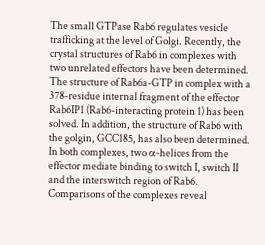The small GTPase Rab6 regulates vesicle trafficking at the level of Golgi. Recently, the crystal structures of Rab6 in complexes with two unrelated effectors have been determined. The structure of Rab6a-GTP in complex with a 378-residue internal fragment of the effector Rab6IP1 (Rab6-interacting protein 1) has been solved. In addition, the structure of Rab6 with the golgin, GCC185, has also been determined. In both complexes, two α-helices from the effector mediate binding to switch I, switch II and the interswitch region of Rab6. Comparisons of the complexes reveal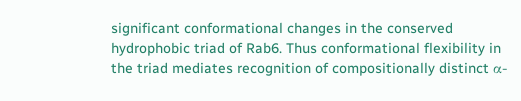significant conformational changes in the conserved hydrophobic triad of Rab6. Thus conformational flexibility in the triad mediates recognition of compositionally distinct α-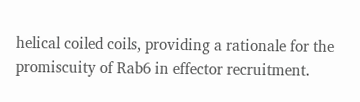helical coiled coils, providing a rationale for the promiscuity of Rab6 in effector recruitment.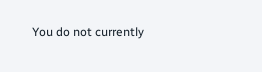You do not currently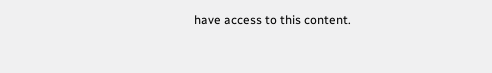have access to this content.